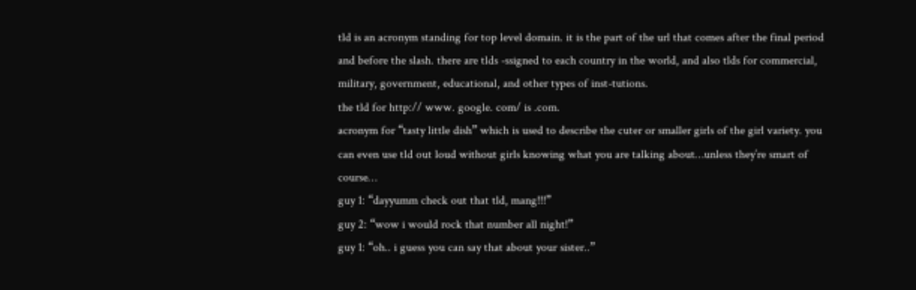tld is an acronym standing for top level domain. it is the part of the url that comes after the final period and before the slash. there are tlds -ssigned to each country in the world, and also tlds for commercial, military, government, educational, and other types of inst-tutions.
the tld for http:// www. google. com/ is .com.
acronym for “tasty little dish” which is used to describe the cuter or smaller girls of the girl variety. you can even use tld out loud without girls knowing what you are talking about…unless they’re smart of course…
guy 1: “dayyumm check out that tld, mang!!!”
guy 2: “wow i would rock that number all night!”
guy 1: “oh.. i guess you can say that about your sister..”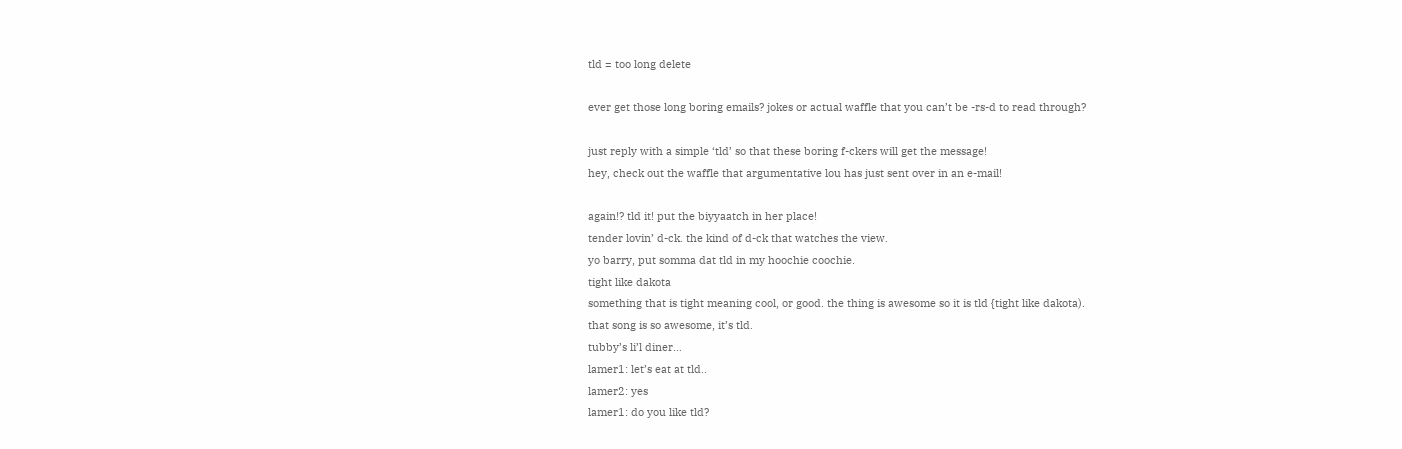tld = too long delete

ever get those long boring emails? jokes or actual waffle that you can’t be -rs-d to read through?

just reply with a simple ‘tld’ so that these boring f-ckers will get the message!
hey, check out the waffle that argumentative lou has just sent over in an e-mail!

again!? tld it! put the biyyaatch in her place!
tender lovin’ d-ck. the kind of d-ck that watches the view.
yo barry, put somma dat tld in my hoochie coochie.
tight like dakota
something that is tight meaning cool, or good. the thing is awesome so it is tld {tight like dakota).
that song is so awesome, it’s tld.
tubby’s li’l diner…
lamer1: let’s eat at tld..
lamer2: yes
lamer1: do you like tld?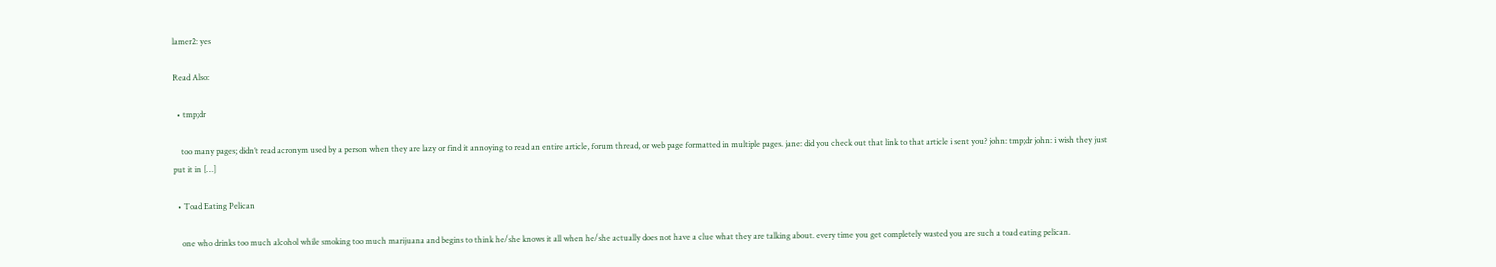lamer2: yes

Read Also:

  • tmp;dr

    too many pages; didn’t read acronym used by a person when they are lazy or find it annoying to read an entire article, forum thread, or web page formatted in multiple pages. jane: did you check out that link to that article i sent you? john: tmp;dr john: i wish they just put it in […]

  • Toad Eating Pelican

    one who drinks too much alcohol while smoking too much marijuana and begins to think he/she knows it all when he/she actually does not have a clue what they are talking about. every time you get completely wasted you are such a toad eating pelican.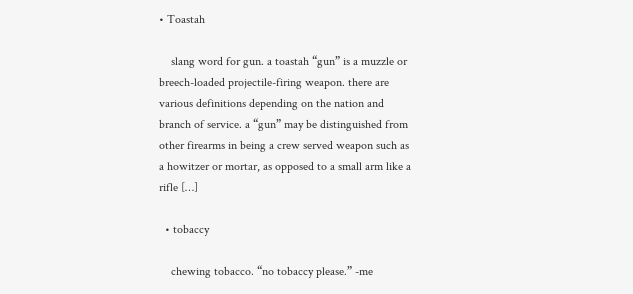• Toastah

    slang word for gun. a toastah “gun” is a muzzle or breech-loaded projectile-firing weapon. there are various definitions depending on the nation and branch of service. a “gun” may be distinguished from other firearms in being a crew served weapon such as a howitzer or mortar, as opposed to a small arm like a rifle […]

  • tobaccy

    chewing tobacco. “no tobaccy please.” -me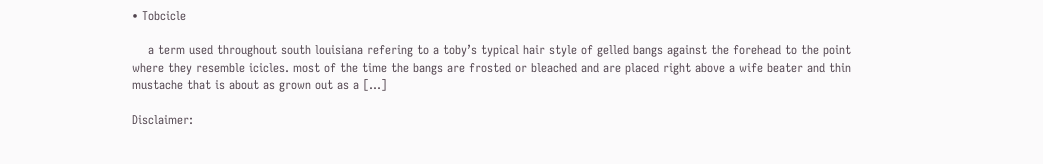• Tobcicle

    a term used throughout south louisiana refering to a toby’s typical hair style of gelled bangs against the forehead to the point where they resemble icicles. most of the time the bangs are frosted or bleached and are placed right above a wife beater and thin mustache that is about as grown out as a […]

Disclaimer: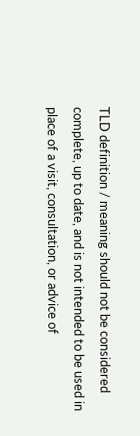TLD definition / meaning should not be considered complete, up to date, and is not intended to be used in place of a visit, consultation, or advice of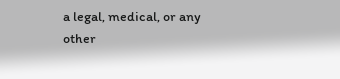a legal, medical, or any other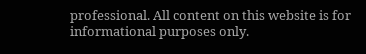professional. All content on this website is for informational purposes only.